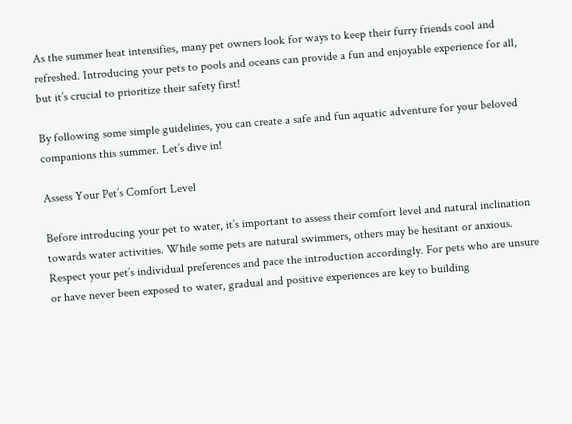As the summer heat intensifies, many pet owners look for ways to keep their furry friends cool and refreshed. Introducing your pets to pools and oceans can provide a fun and enjoyable experience for all, but it’s crucial to prioritize their safety first!

By following some simple guidelines, you can create a safe and fun aquatic adventure for your beloved companions this summer. Let’s dive in!

Assess Your Pet’s Comfort Level

Before introducing your pet to water, it’s important to assess their comfort level and natural inclination towards water activities. While some pets are natural swimmers, others may be hesitant or anxious. Respect your pet’s individual preferences and pace the introduction accordingly. For pets who are unsure or have never been exposed to water, gradual and positive experiences are key to building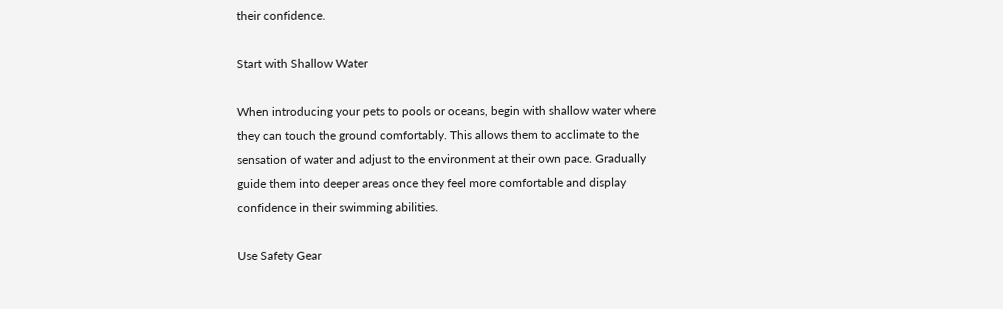their confidence.

Start with Shallow Water

When introducing your pets to pools or oceans, begin with shallow water where they can touch the ground comfortably. This allows them to acclimate to the sensation of water and adjust to the environment at their own pace. Gradually guide them into deeper areas once they feel more comfortable and display confidence in their swimming abilities.

Use Safety Gear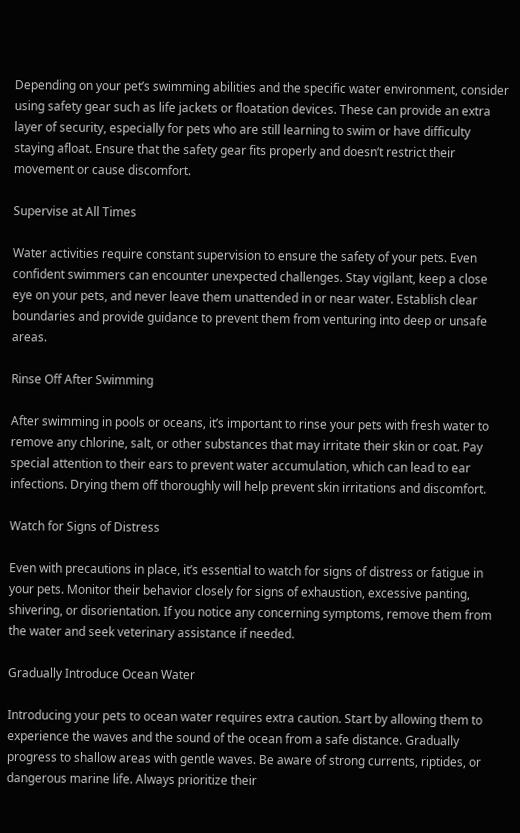Depending on your pet’s swimming abilities and the specific water environment, consider using safety gear such as life jackets or floatation devices. These can provide an extra layer of security, especially for pets who are still learning to swim or have difficulty staying afloat. Ensure that the safety gear fits properly and doesn’t restrict their movement or cause discomfort.

Supervise at All Times

Water activities require constant supervision to ensure the safety of your pets. Even confident swimmers can encounter unexpected challenges. Stay vigilant, keep a close eye on your pets, and never leave them unattended in or near water. Establish clear boundaries and provide guidance to prevent them from venturing into deep or unsafe areas.

Rinse Off After Swimming

After swimming in pools or oceans, it’s important to rinse your pets with fresh water to remove any chlorine, salt, or other substances that may irritate their skin or coat. Pay special attention to their ears to prevent water accumulation, which can lead to ear infections. Drying them off thoroughly will help prevent skin irritations and discomfort.

Watch for Signs of Distress

Even with precautions in place, it’s essential to watch for signs of distress or fatigue in your pets. Monitor their behavior closely for signs of exhaustion, excessive panting, shivering, or disorientation. If you notice any concerning symptoms, remove them from the water and seek veterinary assistance if needed.

Gradually Introduce Ocean Water

Introducing your pets to ocean water requires extra caution. Start by allowing them to experience the waves and the sound of the ocean from a safe distance. Gradually progress to shallow areas with gentle waves. Be aware of strong currents, riptides, or dangerous marine life. Always prioritize their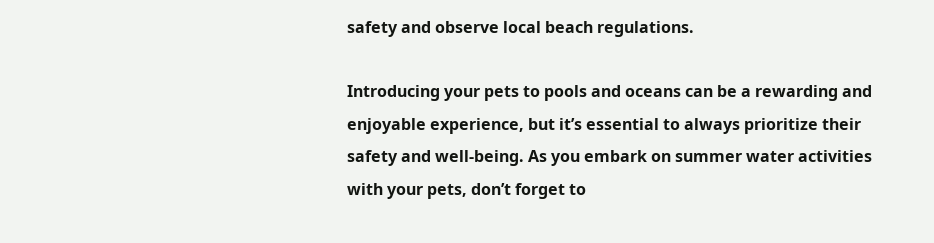safety and observe local beach regulations.

Introducing your pets to pools and oceans can be a rewarding and enjoyable experience, but it’s essential to always prioritize their safety and well-being. As you embark on summer water activities with your pets, don’t forget to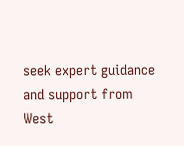seek expert guidance and support from West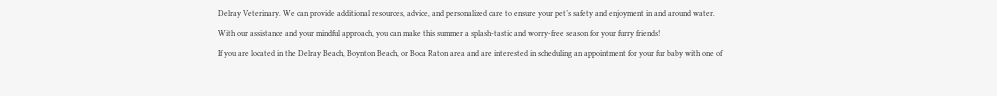Delray Veterinary. We can provide additional resources, advice, and personalized care to ensure your pet’s safety and enjoyment in and around water.

With our assistance and your mindful approach, you can make this summer a splash-tastic and worry-free season for your furry friends!

If you are located in the Delray Beach, Boynton Beach, or Boca Raton area and are interested in scheduling an appointment for your fur baby with one of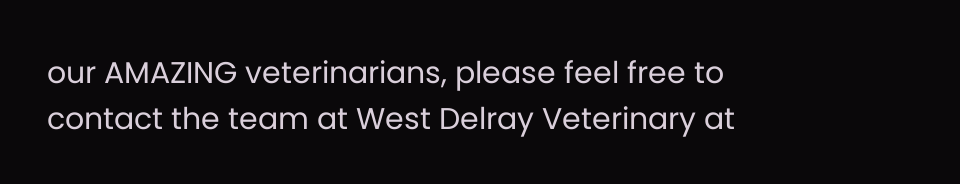our AMAZING veterinarians, please feel free to contact the team at West Delray Veterinary at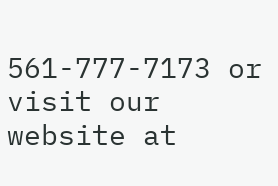561-777-7173 or visit our website at